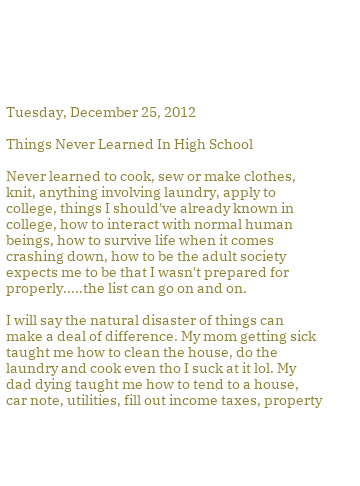Tuesday, December 25, 2012

Things Never Learned In High School

Never learned to cook, sew or make clothes, knit, anything involving laundry, apply to college, things I should've already known in college, how to interact with normal human beings, how to survive life when it comes crashing down, how to be the adult society expects me to be that I wasn't prepared for properly.....the list can go on and on.

I will say the natural disaster of things can make a deal of difference. My mom getting sick taught me how to clean the house, do the laundry and cook even tho I suck at it lol. My dad dying taught me how to tend to a house, car note, utilities, fill out income taxes, property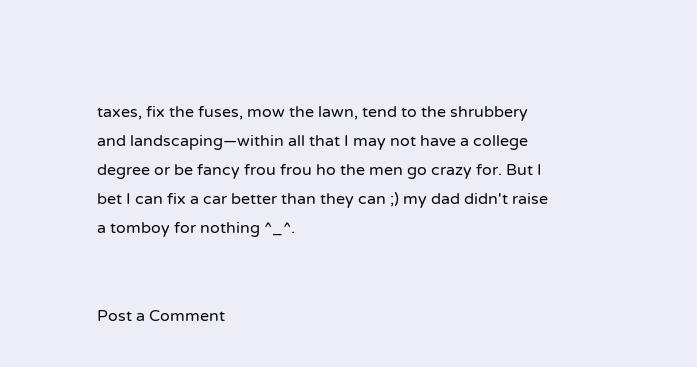taxes, fix the fuses, mow the lawn, tend to the shrubbery and landscaping—within all that I may not have a college degree or be fancy frou frou ho the men go crazy for. But I bet I can fix a car better than they can ;) my dad didn't raise a tomboy for nothing ^_^.


Post a Comment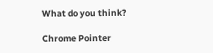What do you think?

Chrome Pointer